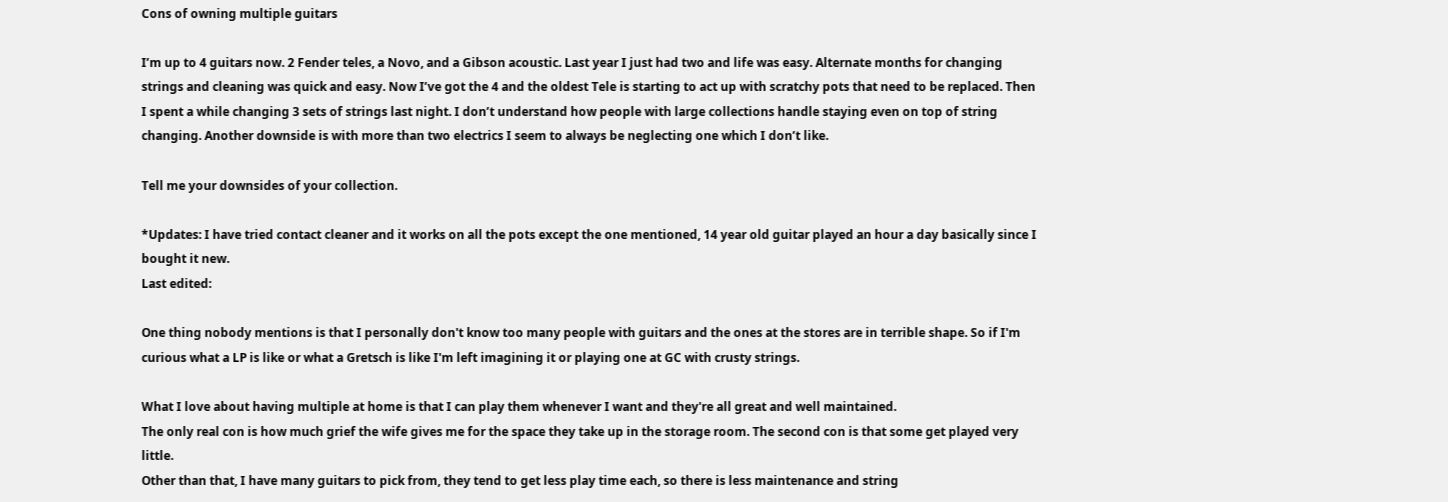Cons of owning multiple guitars

I’m up to 4 guitars now. 2 Fender teles, a Novo, and a Gibson acoustic. Last year I just had two and life was easy. Alternate months for changing strings and cleaning was quick and easy. Now I’ve got the 4 and the oldest Tele is starting to act up with scratchy pots that need to be replaced. Then I spent a while changing 3 sets of strings last night. I don’t understand how people with large collections handle staying even on top of string changing. Another downside is with more than two electrics I seem to always be neglecting one which I don’t like.

Tell me your downsides of your collection.

*Updates: I have tried contact cleaner and it works on all the pots except the one mentioned, 14 year old guitar played an hour a day basically since I bought it new.
Last edited:

One thing nobody mentions is that I personally don't know too many people with guitars and the ones at the stores are in terrible shape. So if I'm curious what a LP is like or what a Gretsch is like I'm left imagining it or playing one at GC with crusty strings.

What I love about having multiple at home is that I can play them whenever I want and they're all great and well maintained.
The only real con is how much grief the wife gives me for the space they take up in the storage room. The second con is that some get played very little.
Other than that, I have many guitars to pick from, they tend to get less play time each, so there is less maintenance and string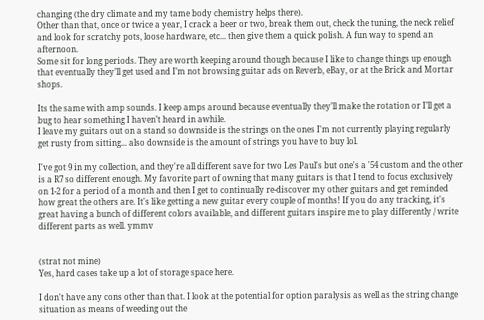changing (the dry climate and my tame body chemistry helps there).
Other than that, once or twice a year, I crack a beer or two, break them out, check the tuning, the neck relief and look for scratchy pots, loose hardware, etc... then give them a quick polish. A fun way to spend an afternoon.
Some sit for long periods. They are worth keeping around though because I like to change things up enough that eventually they’ll get used and I’m not browsing guitar ads on Reverb, eBay, or at the Brick and Mortar shops.

Its the same with amp sounds. I keep amps around because eventually they’ll make the rotation or I’ll get a bug to hear something I haven’t heard in awhile.
I leave my guitars out on a stand so downside is the strings on the ones I'm not currently playing regularly get rusty from sitting... also downside is the amount of strings you have to buy lol.

I've got 9 in my collection, and they're all different save for two Les Paul's but one's a '54 custom and the other is a R7 so different enough. My favorite part of owning that many guitars is that I tend to focus exclusively on 1-2 for a period of a month and then I get to continually re-discover my other guitars and get reminded how great the others are. It's like getting a new guitar every couple of months! If you do any tracking, it's great having a bunch of different colors available, and different guitars inspire me to play differently / write different parts as well. ymmv


(strat not mine)
Yes, hard cases take up a lot of storage space here.

I don't have any cons other than that. I look at the potential for option paralysis as well as the string change situation as means of weeding out the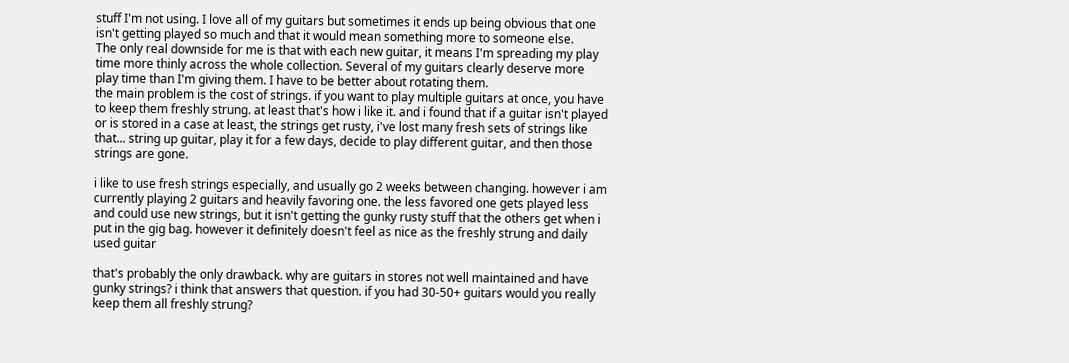stuff I'm not using. I love all of my guitars but sometimes it ends up being obvious that one isn't getting played so much and that it would mean something more to someone else.
The only real downside for me is that with each new guitar, it means I'm spreading my play time more thinly across the whole collection. Several of my guitars clearly deserve more play time than I'm giving them. I have to be better about rotating them.
the main problem is the cost of strings. if you want to play multiple guitars at once, you have to keep them freshly strung. at least that's how i like it. and i found that if a guitar isn't played or is stored in a case at least, the strings get rusty, i've lost many fresh sets of strings like that... string up guitar, play it for a few days, decide to play different guitar, and then those strings are gone.

i like to use fresh strings especially, and usually go 2 weeks between changing. however i am currently playing 2 guitars and heavily favoring one. the less favored one gets played less and could use new strings, but it isn't getting the gunky rusty stuff that the others get when i put in the gig bag. however it definitely doesn't feel as nice as the freshly strung and daily used guitar

that's probably the only drawback. why are guitars in stores not well maintained and have gunky strings? i think that answers that question. if you had 30-50+ guitars would you really keep them all freshly strung?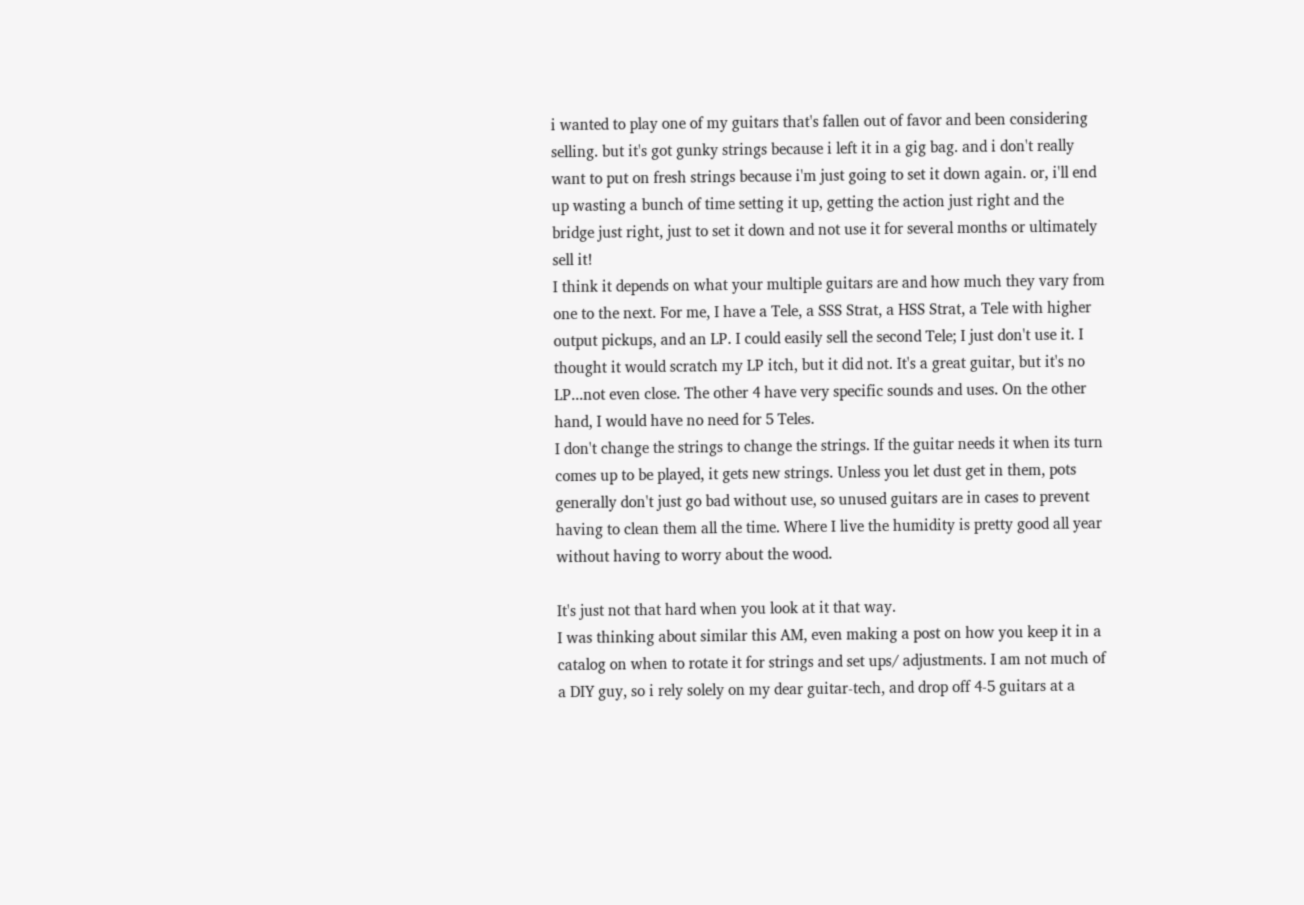i wanted to play one of my guitars that's fallen out of favor and been considering selling. but it's got gunky strings because i left it in a gig bag. and i don't really want to put on fresh strings because i'm just going to set it down again. or, i'll end up wasting a bunch of time setting it up, getting the action just right and the bridge just right, just to set it down and not use it for several months or ultimately sell it!
I think it depends on what your multiple guitars are and how much they vary from one to the next. For me, I have a Tele, a SSS Strat, a HSS Strat, a Tele with higher output pickups, and an LP. I could easily sell the second Tele; I just don't use it. I thought it would scratch my LP itch, but it did not. It's a great guitar, but it's no LP...not even close. The other 4 have very specific sounds and uses. On the other hand, I would have no need for 5 Teles.
I don't change the strings to change the strings. If the guitar needs it when its turn comes up to be played, it gets new strings. Unless you let dust get in them, pots generally don't just go bad without use, so unused guitars are in cases to prevent having to clean them all the time. Where I live the humidity is pretty good all year without having to worry about the wood.

It's just not that hard when you look at it that way.
I was thinking about similar this AM, even making a post on how you keep it in a catalog on when to rotate it for strings and set ups/ adjustments. I am not much of a DIY guy, so i rely solely on my dear guitar-tech, and drop off 4-5 guitars at a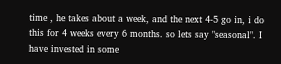time , he takes about a week, and the next 4-5 go in, i do this for 4 weeks every 6 months. so lets say "seasonal". I have invested in some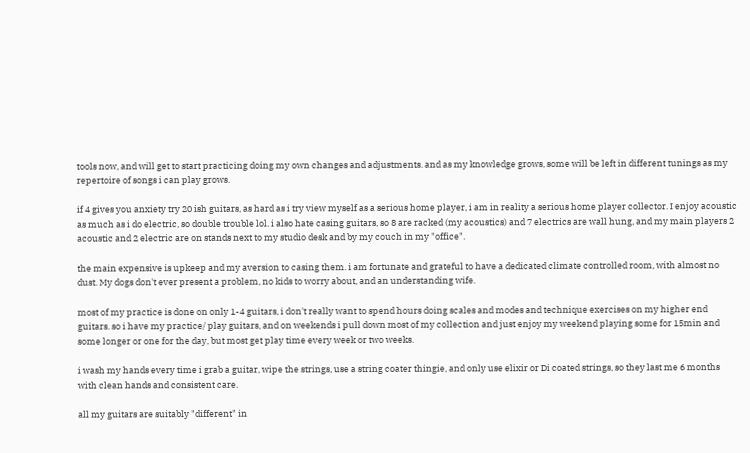tools now, and will get to start practicing doing my own changes and adjustments. and as my knowledge grows, some will be left in different tunings as my repertoire of songs i can play grows.

if 4 gives you anxiety try 20 ish guitars, as hard as i try view myself as a serious home player, i am in reality a serious home player collector. I enjoy acoustic as much as i do electric, so double trouble lol. i also hate casing guitars, so 8 are racked (my acoustics) and 7 electrics are wall hung, and my main players 2 acoustic and 2 electric are on stands next to my studio desk and by my couch in my "office".

the main expensive is upkeep and my aversion to casing them. i am fortunate and grateful to have a dedicated climate controlled room, with almost no dust. My dogs don't ever present a problem, no kids to worry about, and an understanding wife.

most of my practice is done on only 1-4 guitars, i don't really want to spend hours doing scales and modes and technique exercises on my higher end guitars. so i have my practice/ play guitars, and on weekends i pull down most of my collection and just enjoy my weekend playing some for 15min and some longer or one for the day, but most get play time every week or two weeks.

i wash my hands every time i grab a guitar, wipe the strings, use a string coater thingie, and only use elixir or Di coated strings, so they last me 6 months with clean hands and consistent care.

all my guitars are suitably "different" in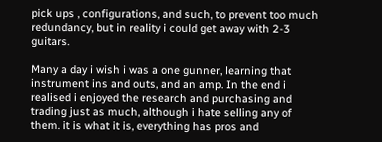pick ups , configurations, and such, to prevent too much redundancy, but in reality i could get away with 2-3 guitars.

Many a day i wish i was a one gunner, learning that instrument ins and outs, and an amp. In the end i realised i enjoyed the research and purchasing and trading just as much, although i hate selling any of them. it is what it is, everything has pros and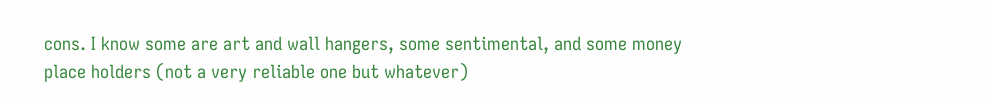cons. I know some are art and wall hangers, some sentimental, and some money place holders (not a very reliable one but whatever)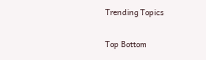Trending Topics

Top Bottom